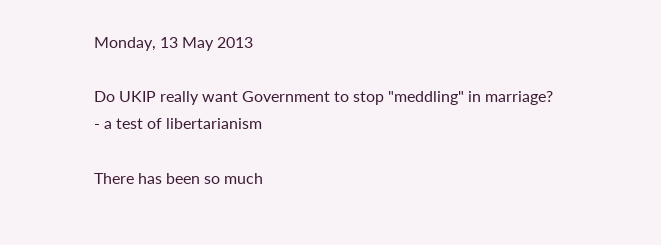Monday, 13 May 2013

Do UKIP really want Government to stop "meddling" in marriage? - a test of libertarianism

There has been so much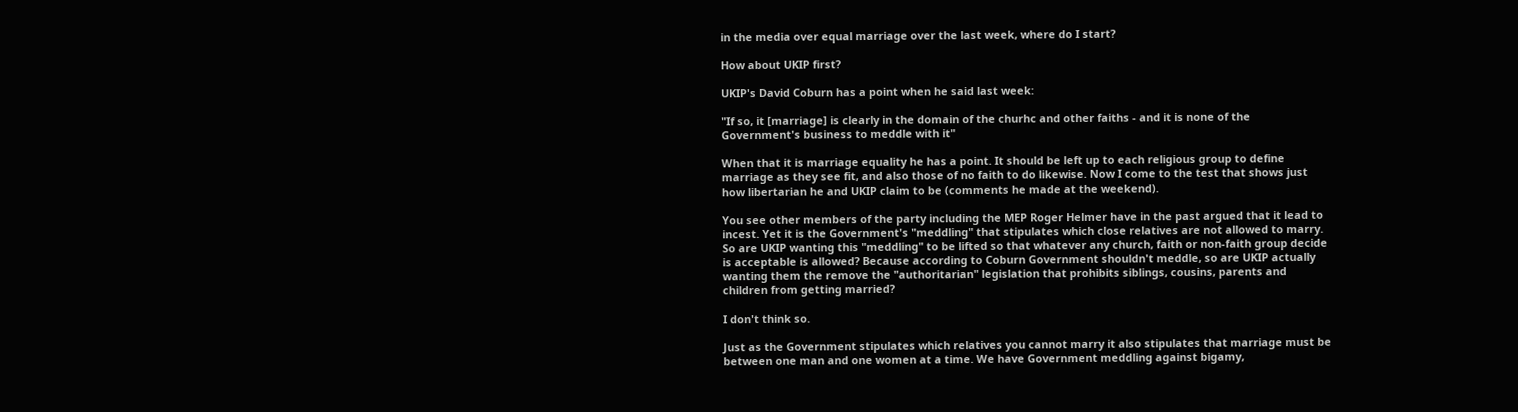in the media over equal marriage over the last week, where do I start?

How about UKIP first?

UKIP's David Coburn has a point when he said last week:

"If so, it [marriage] is clearly in the domain of the churhc and other faiths - and it is none of the Government's business to meddle with it"

When that it is marriage equality he has a point. It should be left up to each religious group to define marriage as they see fit, and also those of no faith to do likewise. Now I come to the test that shows just how libertarian he and UKIP claim to be (comments he made at the weekend).

You see other members of the party including the MEP Roger Helmer have in the past argued that it lead to incest. Yet it is the Government's "meddling" that stipulates which close relatives are not allowed to marry. So are UKIP wanting this "meddling" to be lifted so that whatever any church, faith or non-faith group decide is acceptable is allowed? Because according to Coburn Government shouldn't meddle, so are UKIP actually wanting them the remove the "authoritarian" legislation that prohibits siblings, cousins, parents and children from getting married?

I don't think so.

Just as the Government stipulates which relatives you cannot marry it also stipulates that marriage must be between one man and one women at a time. We have Government meddling against bigamy,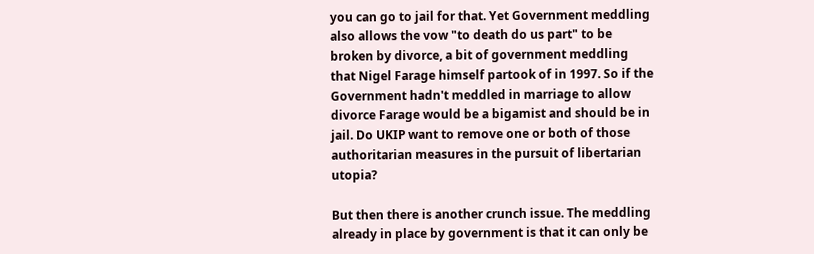you can go to jail for that. Yet Government meddling also allows the vow "to death do us part" to be broken by divorce, a bit of government meddling that Nigel Farage himself partook of in 1997. So if the Government hadn't meddled in marriage to allow divorce Farage would be a bigamist and should be in jail. Do UKIP want to remove one or both of those authoritarian measures in the pursuit of libertarian utopia?

But then there is another crunch issue. The meddling already in place by government is that it can only be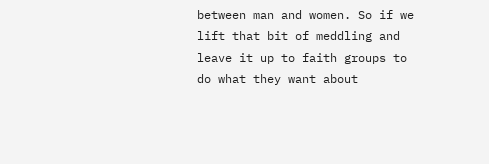between man and women. So if we lift that bit of meddling and leave it up to faith groups to do what they want about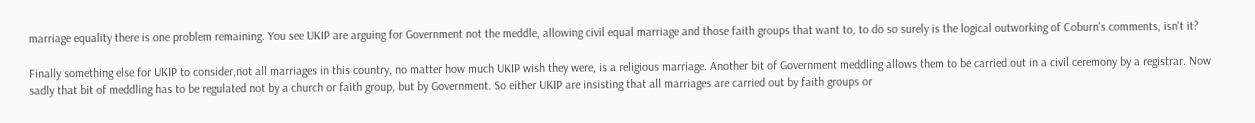marriage equality there is one problem remaining. You see UKIP are arguing for Government not the meddle, allowing civil equal marriage and those faith groups that want to, to do so surely is the logical outworking of Coburn's comments, isn't it?

Finally something else for UKIP to consider,not all marriages in this country, no matter how much UKIP wish they were, is a religious marriage. Another bit of Government meddling allows them to be carried out in a civil ceremony by a registrar. Now sadly that bit of meddling has to be regulated not by a church or faith group, but by Government. So either UKIP are insisting that all marriages are carried out by faith groups or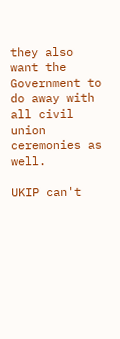they also want the Government to do away with all civil union ceremonies as well.

UKIP can't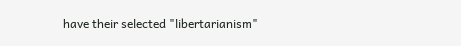have their selected "libertarianism"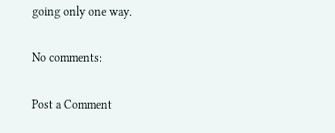going only one way.

No comments:

Post a Comment